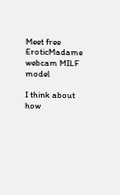Meet free EroticMadame webcam MILF model

I think about how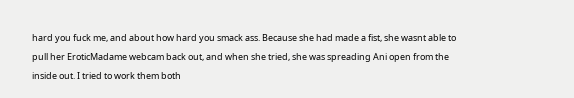hard you fuck me, and about how hard you smack ass. Because she had made a fist, she wasnt able to pull her EroticMadame webcam back out, and when she tried, she was spreading Ani open from the inside out. I tried to work them both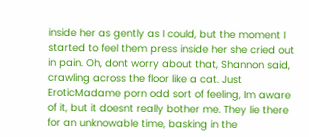inside her as gently as I could, but the moment I started to feel them press inside her she cried out in pain. Oh, dont worry about that, Shannon said, crawling across the floor like a cat. Just EroticMadame porn odd sort of feeling, Im aware of it, but it doesnt really bother me. They lie there for an unknowable time, basking in the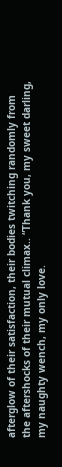afterglow of their satisfaction, their bodies twitching randomly from the aftershocks of their mutual climax.. “Thank you, my sweet darling, my naughty wench, my only love.